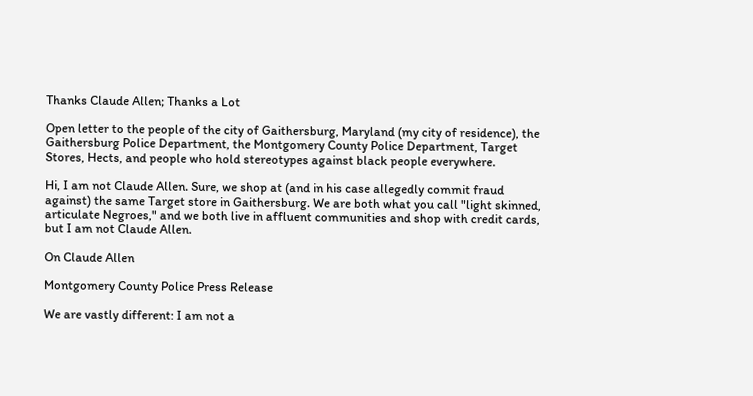Thanks Claude Allen; Thanks a Lot

Open letter to the people of the city of Gaithersburg, Maryland (my city of residence), the Gaithersburg Police Department, the Montgomery County Police Department, Target Stores, Hects, and people who hold stereotypes against black people everywhere.

Hi, I am not Claude Allen. Sure, we shop at (and in his case allegedly commit fraud against) the same Target store in Gaithersburg. We are both what you call "light skinned, articulate Negroes," and we both live in affluent communities and shop with credit cards, but I am not Claude Allen.

On Claude Allen

Montgomery County Police Press Release

We are vastly different: I am not a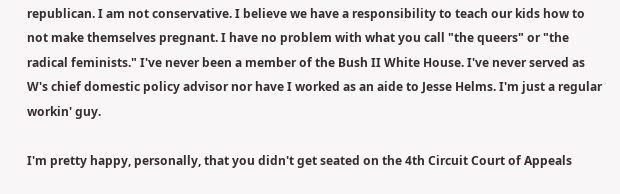republican. I am not conservative. I believe we have a responsibility to teach our kids how to not make themselves pregnant. I have no problem with what you call "the queers" or "the radical feminists." I've never been a member of the Bush II White House. I've never served as W's chief domestic policy advisor nor have I worked as an aide to Jesse Helms. I'm just a regular workin' guy.

I'm pretty happy, personally, that you didn't get seated on the 4th Circuit Court of Appeals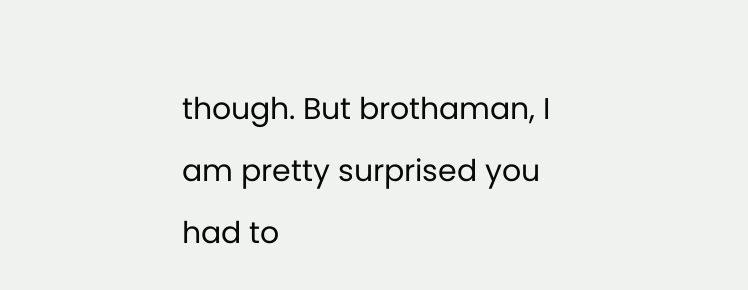though. But brothaman, I am pretty surprised you had to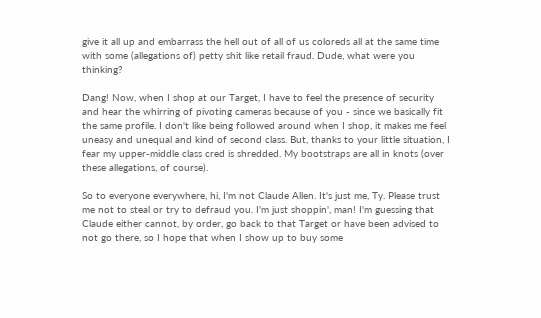give it all up and embarrass the hell out of all of us coloreds all at the same time with some (allegations of) petty shit like retail fraud. Dude, what were you thinking?

Dang! Now, when I shop at our Target, I have to feel the presence of security and hear the whirring of pivoting cameras because of you - since we basically fit the same profile. I don't like being followed around when I shop, it makes me feel uneasy and unequal and kind of second class. But, thanks to your little situation, I fear my upper-middle class cred is shredded. My bootstraps are all in knots (over these allegations, of course).

So to everyone everywhere, hi, I'm not Claude Allen. It's just me, Ty. Please trust me not to steal or try to defraud you. I'm just shoppin', man! I'm guessing that Claude either cannot, by order, go back to that Target or have been advised to not go there, so I hope that when I show up to buy some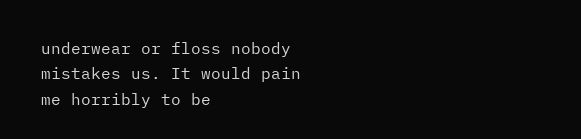underwear or floss nobody mistakes us. It would pain me horribly to be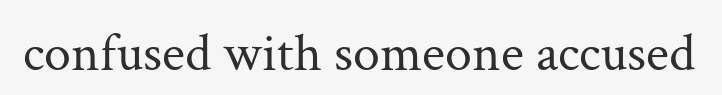confused with someone accused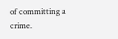of committing a crime.